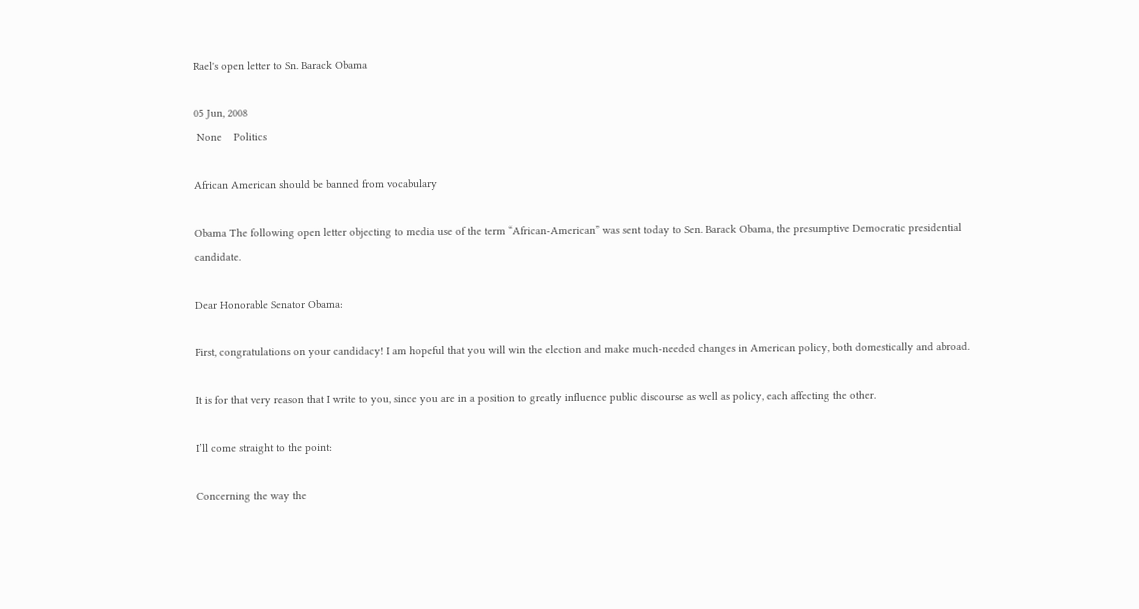Rael's open letter to Sn. Barack Obama

05 Jun, 2008
 None    Politics

African American should be banned from vocabulary

Obama The following open letter objecting to media use of the term “African-American” was sent today to Sen. Barack Obama, the presumptive Democratic presidential candidate.

Dear Honorable Senator Obama:

First, congratulations on your candidacy! I am hopeful that you will win the election and make much-needed changes in American policy, both domestically and abroad.

It is for that very reason that I write to you, since you are in a position to greatly influence public discourse as well as policy, each affecting the other.

I’ll come straight to the point:

Concerning the way the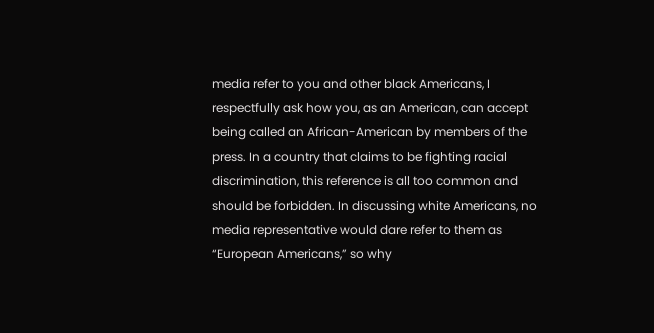media refer to you and other black Americans, I respectfully ask how you, as an American, can accept being called an African-American by members of the press. In a country that claims to be fighting racial discrimination, this reference is all too common and should be forbidden. In discussing white Americans, no media representative would dare refer to them as “European Americans,” so why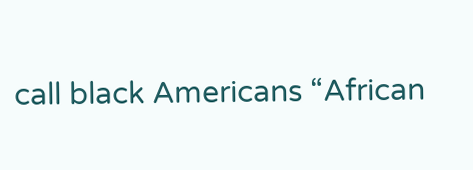call black Americans “African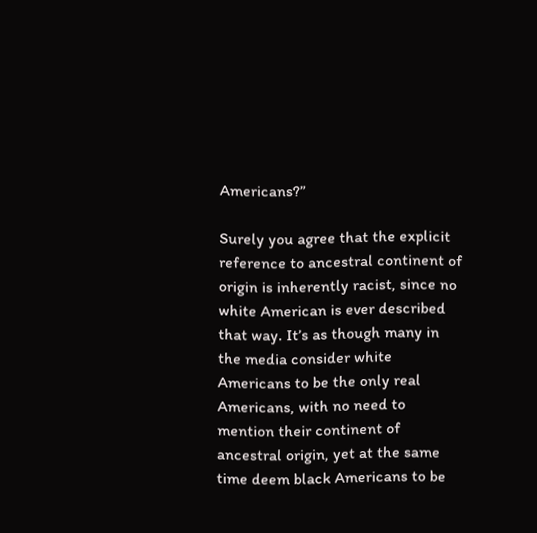Americans?”

Surely you agree that the explicit reference to ancestral continent of origin is inherently racist, since no white American is ever described that way. It’s as though many in the media consider white Americans to be the only real Americans, with no need to mention their continent of ancestral origin, yet at the same time deem black Americans to be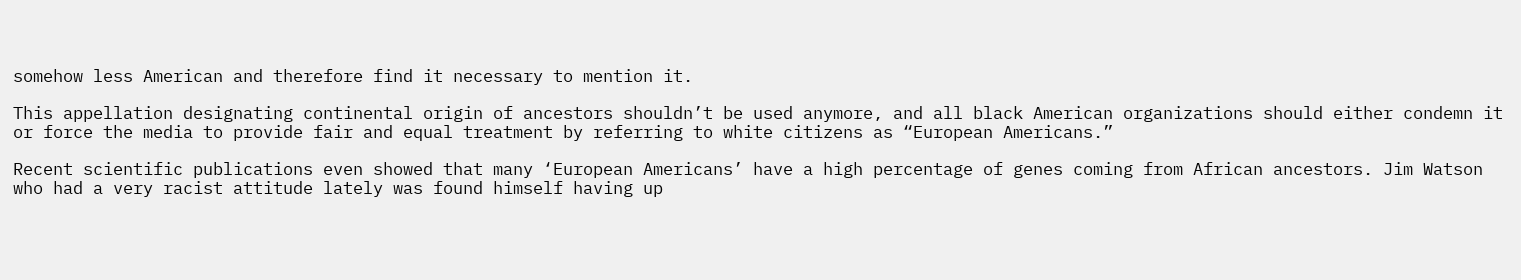somehow less American and therefore find it necessary to mention it.

This appellation designating continental origin of ancestors shouldn’t be used anymore, and all black American organizations should either condemn it or force the media to provide fair and equal treatment by referring to white citizens as “European Americans.”

Recent scientific publications even showed that many ‘European Americans’ have a high percentage of genes coming from African ancestors. Jim Watson who had a very racist attitude lately was found himself having up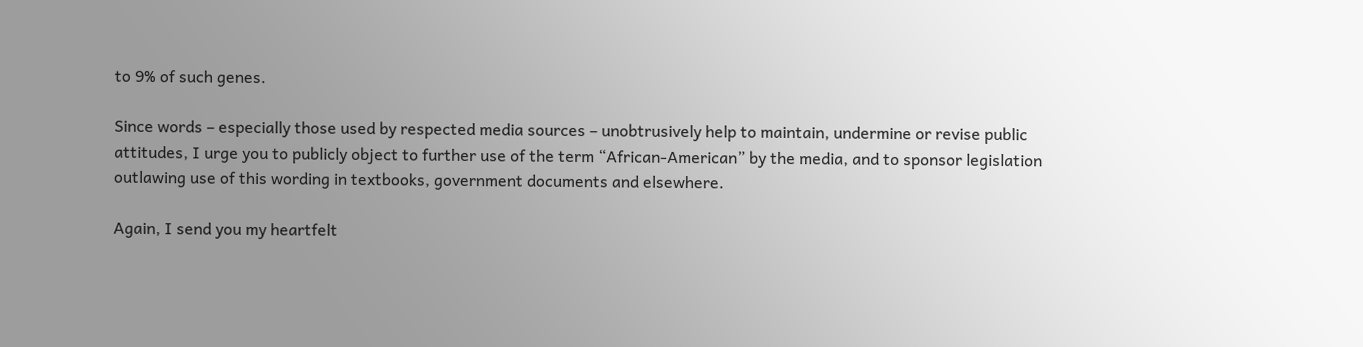to 9% of such genes.

Since words – especially those used by respected media sources – unobtrusively help to maintain, undermine or revise public attitudes, I urge you to publicly object to further use of the term “African-American” by the media, and to sponsor legislation outlawing use of this wording in textbooks, government documents and elsewhere.

Again, I send you my heartfelt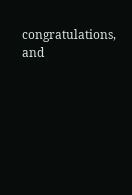congratulations, and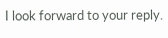I look forward to your reply.